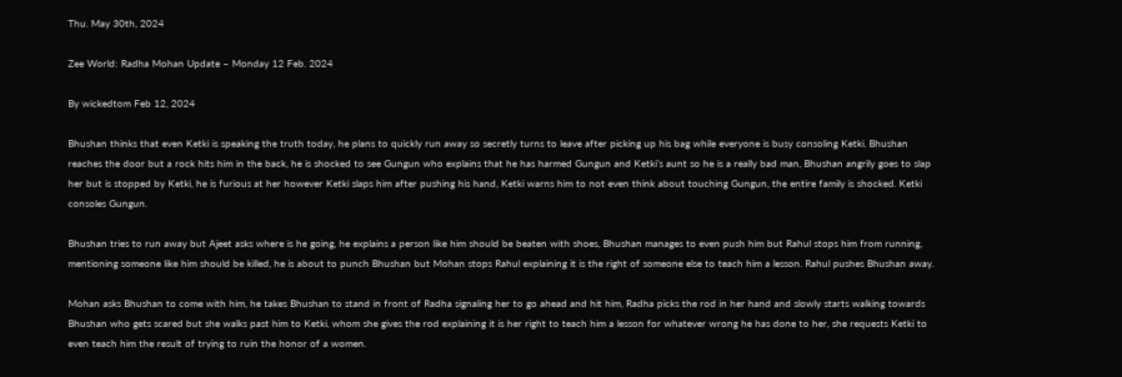Thu. May 30th, 2024

Zee World: Radha Mohan Update – Monday 12 Feb. 2024

By wickedtom Feb 12, 2024

Bhushan thinks that even Ketki is speaking the truth today, he plans to quickly run away so secretly turns to leave after picking up his bag while everyone is busy consoling Ketki. Bhushan reaches the door but a rock hits him in the back, he is shocked to see Gungun who explains that he has harmed Gungun and Ketki’s aunt so he is a really bad man, Bhushan angrily goes to slap her but is stopped by Ketki, he is furious at her however Ketki slaps him after pushing his hand, Ketki warns him to not even think about touching Gungun, the entire family is shocked. Ketki consoles Gungun.

Bhushan tries to run away but Ajeet asks where is he going, he explains a person like him should be beaten with shoes, Bhushan manages to even push him but Rahul stops him from running, mentioning someone like him should be killed, he is about to punch Bhushan but Mohan stops Rahul explaining it is the right of someone else to teach him a lesson. Rahul pushes Bhushan away.

Mohan asks Bhushan to come with him, he takes Bhushan to stand in front of Radha signaling her to go ahead and hit him, Radha picks the rod in her hand and slowly starts walking towards Bhushan who gets scared but she walks past him to Ketki, whom she gives the rod explaining it is her right to teach him a lesson for whatever wrong he has done to her, she requests Ketki to even teach him the result of trying to ruin the honor of a women.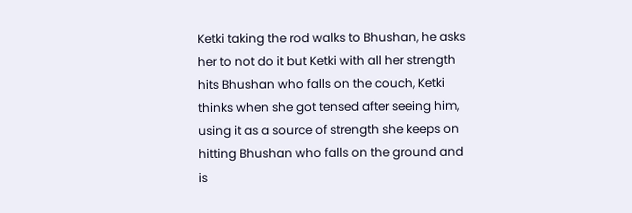Ketki taking the rod walks to Bhushan, he asks her to not do it but Ketki with all her strength hits Bhushan who falls on the couch, Ketki thinks when she got tensed after seeing him, using it as a source of strength she keeps on hitting Bhushan who falls on the ground and is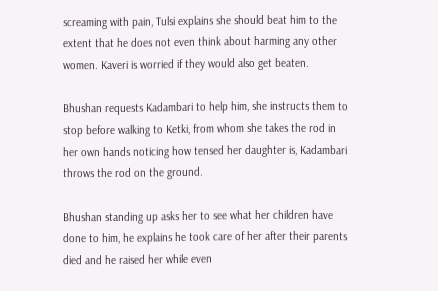screaming with pain, Tulsi explains she should beat him to the extent that he does not even think about harming any other women. Kaveri is worried if they would also get beaten.

Bhushan requests Kadambari to help him, she instructs them to stop before walking to Ketki, from whom she takes the rod in her own hands noticing how tensed her daughter is, Kadambari throws the rod on the ground.

Bhushan standing up asks her to see what her children have done to him, he explains he took care of her after their parents died and he raised her while even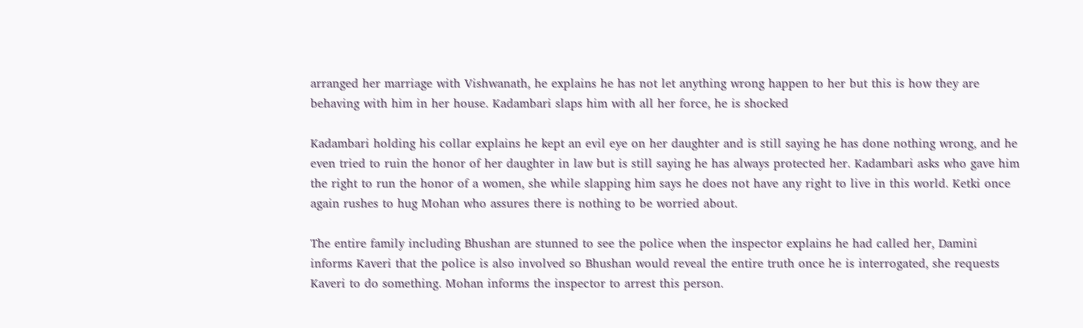arranged her marriage with Vishwanath, he explains he has not let anything wrong happen to her but this is how they are behaving with him in her house. Kadambari slaps him with all her force, he is shocked

Kadambari holding his collar explains he kept an evil eye on her daughter and is still saying he has done nothing wrong, and he even tried to ruin the honor of her daughter in law but is still saying he has always protected her. Kadambari asks who gave him the right to run the honor of a women, she while slapping him says he does not have any right to live in this world. Ketki once again rushes to hug Mohan who assures there is nothing to be worried about.

The entire family including Bhushan are stunned to see the police when the inspector explains he had called her, Damini informs Kaveri that the police is also involved so Bhushan would reveal the entire truth once he is interrogated, she requests Kaveri to do something. Mohan informs the inspector to arrest this person.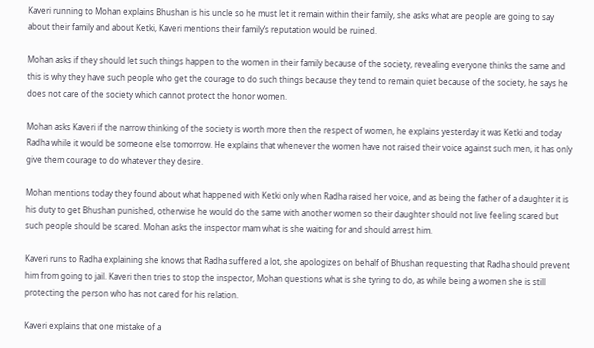Kaveri running to Mohan explains Bhushan is his uncle so he must let it remain within their family, she asks what are people are going to say about their family and about Ketki, Kaveri mentions their family’s reputation would be ruined.

Mohan asks if they should let such things happen to the women in their family because of the society, revealing everyone thinks the same and this is why they have such people who get the courage to do such things because they tend to remain quiet because of the society, he says he does not care of the society which cannot protect the honor women.

Mohan asks Kaveri if the narrow thinking of the society is worth more then the respect of women, he explains yesterday it was Ketki and today Radha while it would be someone else tomorrow. He explains that whenever the women have not raised their voice against such men, it has only give them courage to do whatever they desire.

Mohan mentions today they found about what happened with Ketki only when Radha raised her voice, and as being the father of a daughter it is his duty to get Bhushan punished, otherwise he would do the same with another women so their daughter should not live feeling scared but such people should be scared. Mohan asks the inspector mam what is she waiting for and should arrest him.

Kaveri runs to Radha explaining she knows that Radha suffered a lot, she apologizes on behalf of Bhushan requesting that Radha should prevent him from going to jail. Kaveri then tries to stop the inspector, Mohan questions what is she tyring to do, as while being a women she is still protecting the person who has not cared for his relation.

Kaveri explains that one mistake of a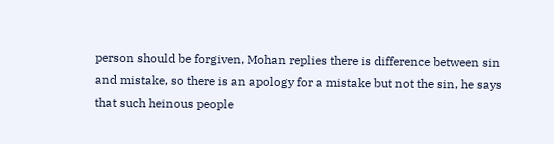person should be forgiven, Mohan replies there is difference between sin and mistake, so there is an apology for a mistake but not the sin, he says that such heinous people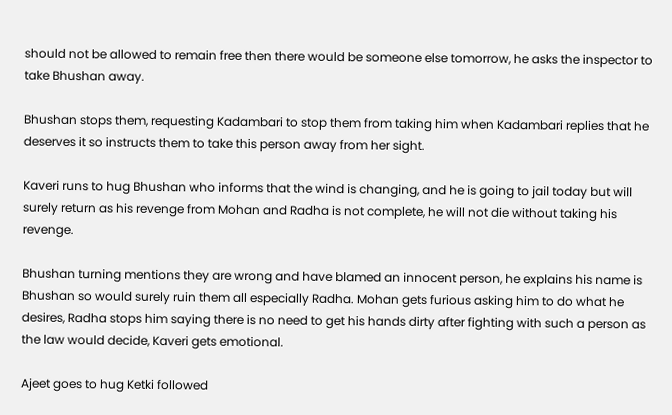should not be allowed to remain free then there would be someone else tomorrow, he asks the inspector to take Bhushan away.

Bhushan stops them, requesting Kadambari to stop them from taking him when Kadambari replies that he deserves it so instructs them to take this person away from her sight.

Kaveri runs to hug Bhushan who informs that the wind is changing, and he is going to jail today but will surely return as his revenge from Mohan and Radha is not complete, he will not die without taking his revenge.

Bhushan turning mentions they are wrong and have blamed an innocent person, he explains his name is Bhushan so would surely ruin them all especially Radha. Mohan gets furious asking him to do what he desires, Radha stops him saying there is no need to get his hands dirty after fighting with such a person as the law would decide, Kaveri gets emotional.

Ajeet goes to hug Ketki followed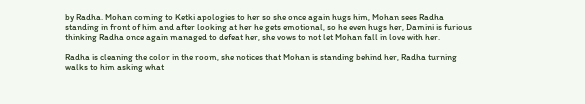by Radha. Mohan coming to Ketki apologies to her so she once again hugs him, Mohan sees Radha standing in front of him and after looking at her he gets emotional, so he even hugs her, Damini is furious thinking Radha once again managed to defeat her, she vows to not let Mohan fall in love with her.

Radha is cleaning the color in the room, she notices that Mohan is standing behind her, Radha turning walks to him asking what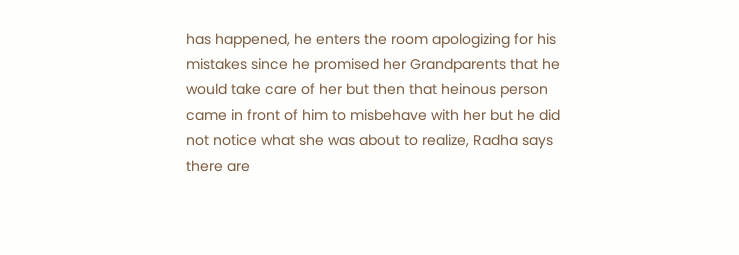has happened, he enters the room apologizing for his mistakes since he promised her Grandparents that he would take care of her but then that heinous person came in front of him to misbehave with her but he did not notice what she was about to realize, Radha says there are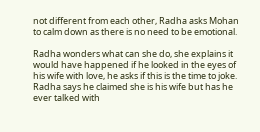not different from each other, Radha asks Mohan to calm down as there is no need to be emotional.

Radha wonders what can she do, she explains it would have happened if he looked in the eyes of his wife with love, he asks if this is the time to joke. Radha says he claimed she is his wife but has he ever talked with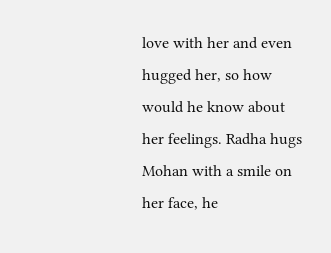love with her and even hugged her, so how would he know about her feelings. Radha hugs Mohan with a smile on her face, he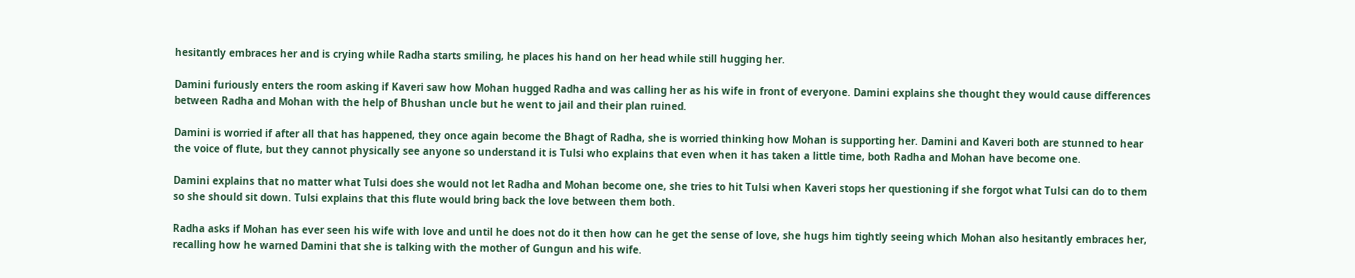hesitantly embraces her and is crying while Radha starts smiling, he places his hand on her head while still hugging her.

Damini furiously enters the room asking if Kaveri saw how Mohan hugged Radha and was calling her as his wife in front of everyone. Damini explains she thought they would cause differences between Radha and Mohan with the help of Bhushan uncle but he went to jail and their plan ruined.

Damini is worried if after all that has happened, they once again become the Bhagt of Radha, she is worried thinking how Mohan is supporting her. Damini and Kaveri both are stunned to hear the voice of flute, but they cannot physically see anyone so understand it is Tulsi who explains that even when it has taken a little time, both Radha and Mohan have become one.

Damini explains that no matter what Tulsi does she would not let Radha and Mohan become one, she tries to hit Tulsi when Kaveri stops her questioning if she forgot what Tulsi can do to them so she should sit down. Tulsi explains that this flute would bring back the love between them both.

Radha asks if Mohan has ever seen his wife with love and until he does not do it then how can he get the sense of love, she hugs him tightly seeing which Mohan also hesitantly embraces her, recalling how he warned Damini that she is talking with the mother of Gungun and his wife.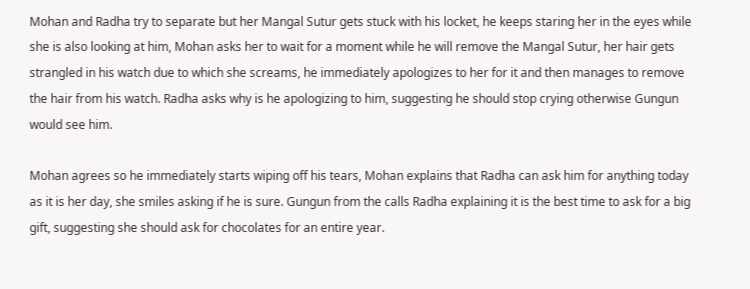Mohan and Radha try to separate but her Mangal Sutur gets stuck with his locket, he keeps staring her in the eyes while she is also looking at him, Mohan asks her to wait for a moment while he will remove the Mangal Sutur, her hair gets strangled in his watch due to which she screams, he immediately apologizes to her for it and then manages to remove the hair from his watch. Radha asks why is he apologizing to him, suggesting he should stop crying otherwise Gungun would see him.

Mohan agrees so he immediately starts wiping off his tears, Mohan explains that Radha can ask him for anything today as it is her day, she smiles asking if he is sure. Gungun from the calls Radha explaining it is the best time to ask for a big gift, suggesting she should ask for chocolates for an entire year.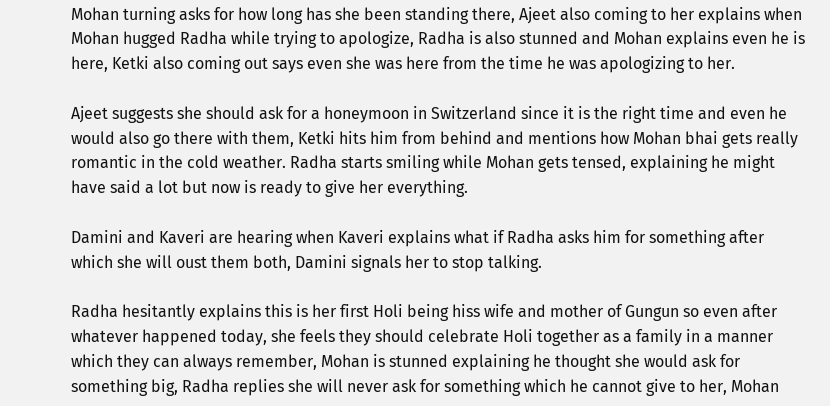Mohan turning asks for how long has she been standing there, Ajeet also coming to her explains when Mohan hugged Radha while trying to apologize, Radha is also stunned and Mohan explains even he is here, Ketki also coming out says even she was here from the time he was apologizing to her.

Ajeet suggests she should ask for a honeymoon in Switzerland since it is the right time and even he would also go there with them, Ketki hits him from behind and mentions how Mohan bhai gets really romantic in the cold weather. Radha starts smiling while Mohan gets tensed, explaining he might have said a lot but now is ready to give her everything.

Damini and Kaveri are hearing when Kaveri explains what if Radha asks him for something after which she will oust them both, Damini signals her to stop talking.

Radha hesitantly explains this is her first Holi being hiss wife and mother of Gungun so even after whatever happened today, she feels they should celebrate Holi together as a family in a manner which they can always remember, Mohan is stunned explaining he thought she would ask for something big, Radha replies she will never ask for something which he cannot give to her, Mohan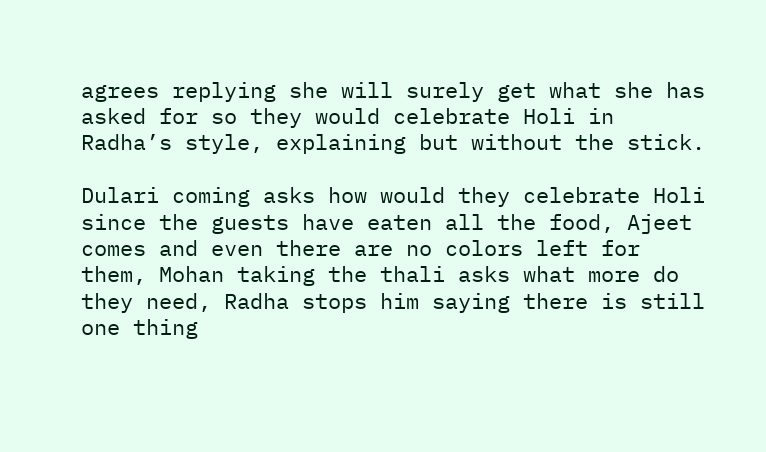agrees replying she will surely get what she has asked for so they would celebrate Holi in Radha’s style, explaining but without the stick.

Dulari coming asks how would they celebrate Holi since the guests have eaten all the food, Ajeet comes and even there are no colors left for them, Mohan taking the thali asks what more do they need, Radha stops him saying there is still one thing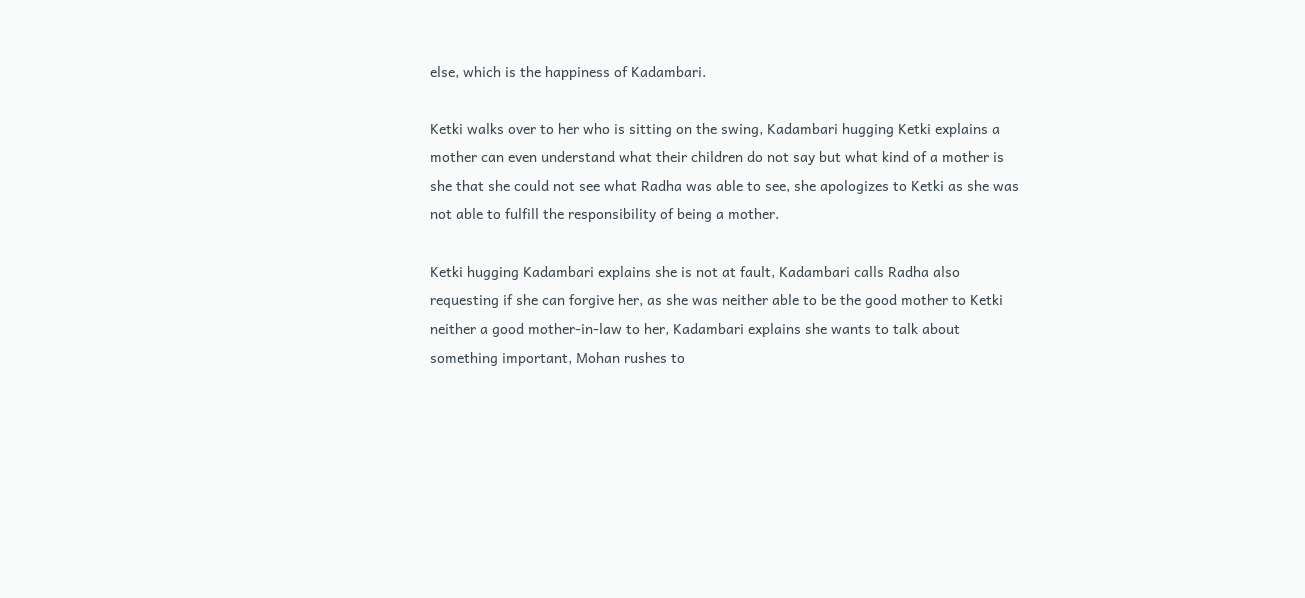else, which is the happiness of Kadambari.

Ketki walks over to her who is sitting on the swing, Kadambari hugging Ketki explains a mother can even understand what their children do not say but what kind of a mother is she that she could not see what Radha was able to see, she apologizes to Ketki as she was not able to fulfill the responsibility of being a mother.

Ketki hugging Kadambari explains she is not at fault, Kadambari calls Radha also requesting if she can forgive her, as she was neither able to be the good mother to Ketki neither a good mother-in-law to her, Kadambari explains she wants to talk about something important, Mohan rushes to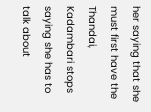her saying that she must first have the Thandai, Kadambari stops saying she has to talk about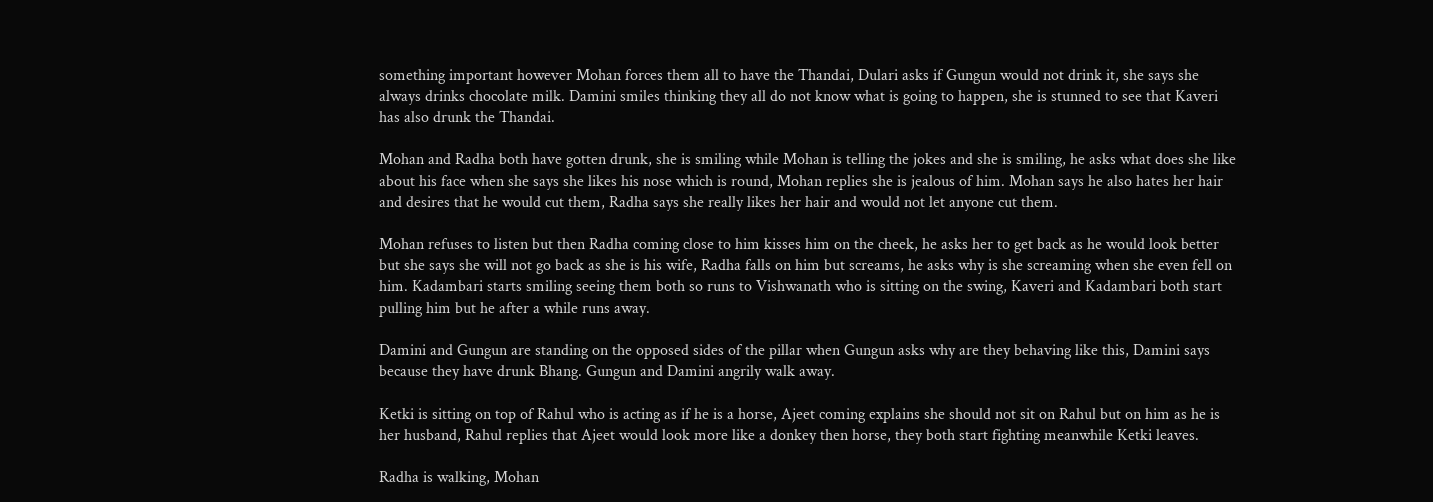something important however Mohan forces them all to have the Thandai, Dulari asks if Gungun would not drink it, she says she always drinks chocolate milk. Damini smiles thinking they all do not know what is going to happen, she is stunned to see that Kaveri has also drunk the Thandai.

Mohan and Radha both have gotten drunk, she is smiling while Mohan is telling the jokes and she is smiling, he asks what does she like about his face when she says she likes his nose which is round, Mohan replies she is jealous of him. Mohan says he also hates her hair and desires that he would cut them, Radha says she really likes her hair and would not let anyone cut them.

Mohan refuses to listen but then Radha coming close to him kisses him on the cheek, he asks her to get back as he would look better but she says she will not go back as she is his wife, Radha falls on him but screams, he asks why is she screaming when she even fell on him. Kadambari starts smiling seeing them both so runs to Vishwanath who is sitting on the swing, Kaveri and Kadambari both start pulling him but he after a while runs away.

Damini and Gungun are standing on the opposed sides of the pillar when Gungun asks why are they behaving like this, Damini says because they have drunk Bhang. Gungun and Damini angrily walk away.

Ketki is sitting on top of Rahul who is acting as if he is a horse, Ajeet coming explains she should not sit on Rahul but on him as he is her husband, Rahul replies that Ajeet would look more like a donkey then horse, they both start fighting meanwhile Ketki leaves.

Radha is walking, Mohan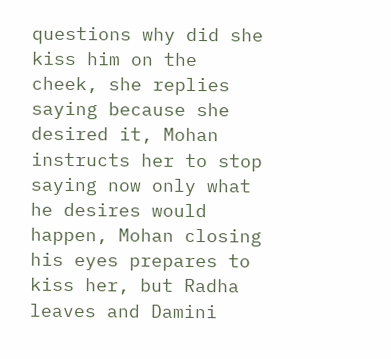questions why did she kiss him on the cheek, she replies saying because she desired it, Mohan instructs her to stop saying now only what he desires would happen, Mohan closing his eyes prepares to kiss her, but Radha leaves and Damini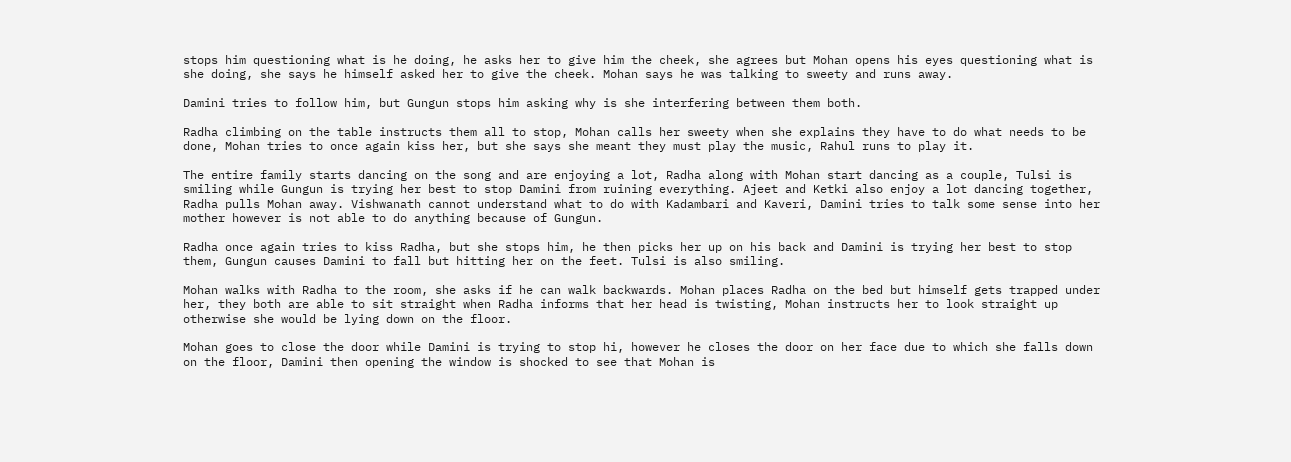stops him questioning what is he doing, he asks her to give him the cheek, she agrees but Mohan opens his eyes questioning what is she doing, she says he himself asked her to give the cheek. Mohan says he was talking to sweety and runs away.

Damini tries to follow him, but Gungun stops him asking why is she interfering between them both.

Radha climbing on the table instructs them all to stop, Mohan calls her sweety when she explains they have to do what needs to be done, Mohan tries to once again kiss her, but she says she meant they must play the music, Rahul runs to play it.

The entire family starts dancing on the song and are enjoying a lot, Radha along with Mohan start dancing as a couple, Tulsi is smiling while Gungun is trying her best to stop Damini from ruining everything. Ajeet and Ketki also enjoy a lot dancing together, Radha pulls Mohan away. Vishwanath cannot understand what to do with Kadambari and Kaveri, Damini tries to talk some sense into her mother however is not able to do anything because of Gungun.

Radha once again tries to kiss Radha, but she stops him, he then picks her up on his back and Damini is trying her best to stop them, Gungun causes Damini to fall but hitting her on the feet. Tulsi is also smiling.

Mohan walks with Radha to the room, she asks if he can walk backwards. Mohan places Radha on the bed but himself gets trapped under her, they both are able to sit straight when Radha informs that her head is twisting, Mohan instructs her to look straight up otherwise she would be lying down on the floor.

Mohan goes to close the door while Damini is trying to stop hi, however he closes the door on her face due to which she falls down on the floor, Damini then opening the window is shocked to see that Mohan is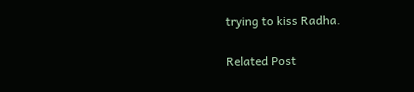trying to kiss Radha.

Related Post